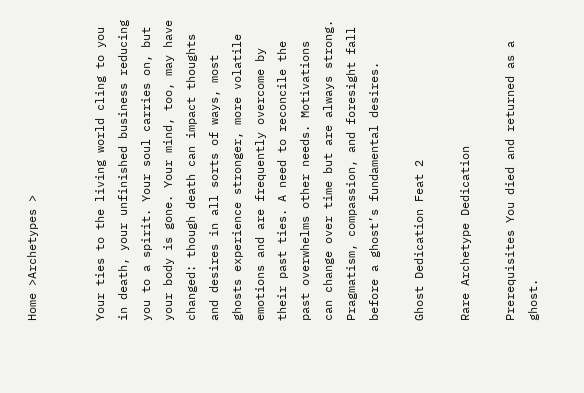Home >Archetypes >


Your ties to the living world cling to you in death, your unfinished business reducing you to a spirit. Your soul carries on, but your body is gone. Your mind, too, may have changed: though death can impact thoughts and desires in all sorts of ways, most ghosts experience stronger, more volatile emotions and are frequently overcome by their past ties. A need to reconcile the past overwhelms other needs. Motivations can change over time but are always strong. Pragmatism, compassion, and foresight fall before a ghost’s fundamental desires.

Ghost Dedication Feat 2

Rare Archetype Dedication

Prerequisites You died and returned as a ghost.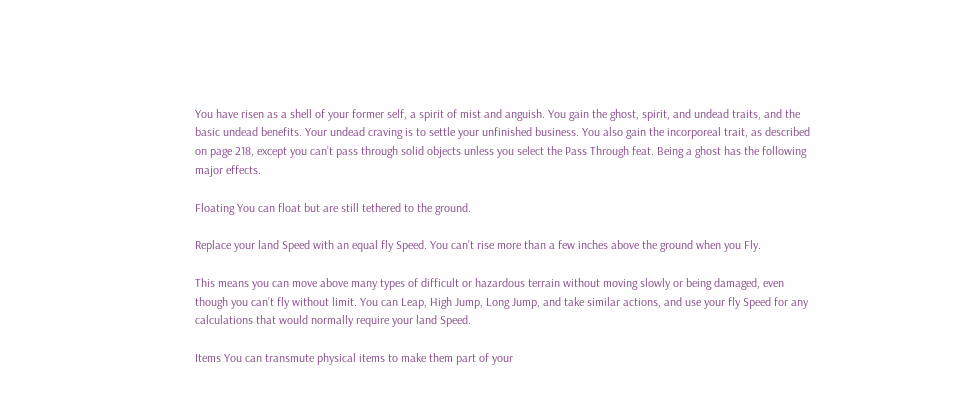You have risen as a shell of your former self, a spirit of mist and anguish. You gain the ghost, spirit, and undead traits, and the basic undead benefits. Your undead craving is to settle your unfinished business. You also gain the incorporeal trait, as described on page 218, except you can’t pass through solid objects unless you select the Pass Through feat. Being a ghost has the following major effects.

Floating You can float but are still tethered to the ground.

Replace your land Speed with an equal fly Speed. You can’t rise more than a few inches above the ground when you Fly.

This means you can move above many types of difficult or hazardous terrain without moving slowly or being damaged, even though you can’t fly without limit. You can Leap, High Jump, Long Jump, and take similar actions, and use your fly Speed for any calculations that would normally require your land Speed.

Items You can transmute physical items to make them part of your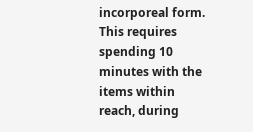incorporeal form. This requires spending 10 minutes with the items within reach, during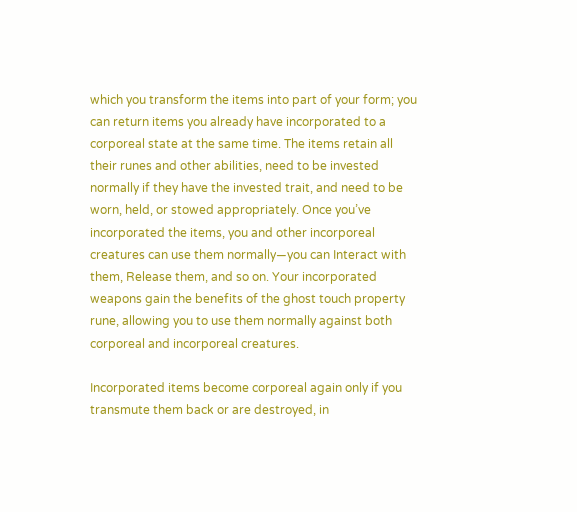which you transform the items into part of your form; you can return items you already have incorporated to a corporeal state at the same time. The items retain all their runes and other abilities, need to be invested normally if they have the invested trait, and need to be worn, held, or stowed appropriately. Once you’ve incorporated the items, you and other incorporeal creatures can use them normally—you can Interact with them, Release them, and so on. Your incorporated weapons gain the benefits of the ghost touch property rune, allowing you to use them normally against both corporeal and incorporeal creatures.

Incorporated items become corporeal again only if you transmute them back or are destroyed, in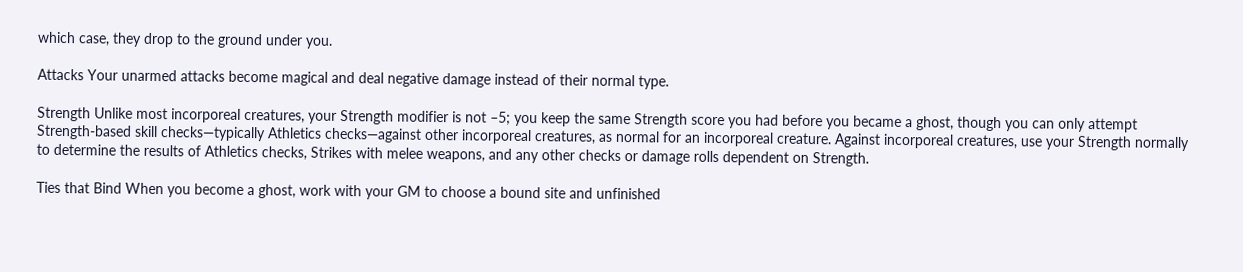which case, they drop to the ground under you.

Attacks Your unarmed attacks become magical and deal negative damage instead of their normal type.

Strength Unlike most incorporeal creatures, your Strength modifier is not –5; you keep the same Strength score you had before you became a ghost, though you can only attempt Strength-based skill checks—typically Athletics checks—against other incorporeal creatures, as normal for an incorporeal creature. Against incorporeal creatures, use your Strength normally to determine the results of Athletics checks, Strikes with melee weapons, and any other checks or damage rolls dependent on Strength.

Ties that Bind When you become a ghost, work with your GM to choose a bound site and unfinished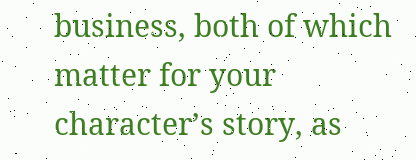business, both of which matter for your character’s story, as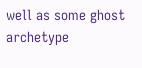well as some ghost archetype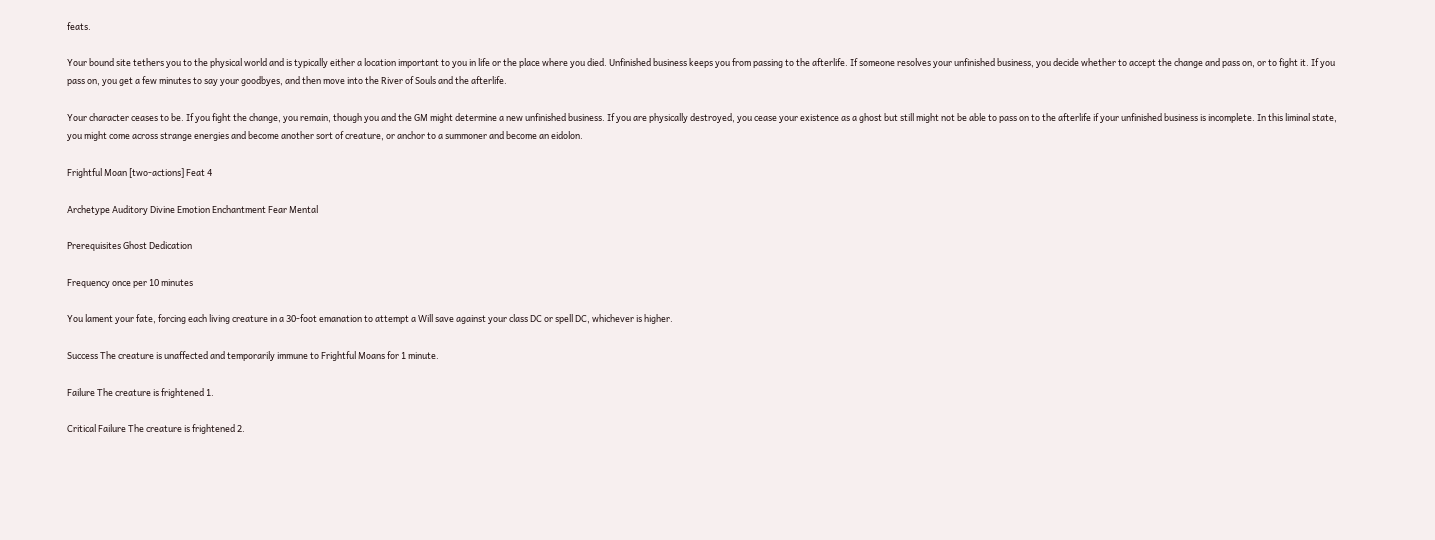feats.

Your bound site tethers you to the physical world and is typically either a location important to you in life or the place where you died. Unfinished business keeps you from passing to the afterlife. If someone resolves your unfinished business, you decide whether to accept the change and pass on, or to fight it. If you pass on, you get a few minutes to say your goodbyes, and then move into the River of Souls and the afterlife.

Your character ceases to be. If you fight the change, you remain, though you and the GM might determine a new unfinished business. If you are physically destroyed, you cease your existence as a ghost but still might not be able to pass on to the afterlife if your unfinished business is incomplete. In this liminal state, you might come across strange energies and become another sort of creature, or anchor to a summoner and become an eidolon.

Frightful Moan [two-actions] Feat 4

Archetype Auditory Divine Emotion Enchantment Fear Mental

Prerequisites Ghost Dedication

Frequency once per 10 minutes

You lament your fate, forcing each living creature in a 30-foot emanation to attempt a Will save against your class DC or spell DC, whichever is higher.

Success The creature is unaffected and temporarily immune to Frightful Moans for 1 minute.

Failure The creature is frightened 1.

Critical Failure The creature is frightened 2.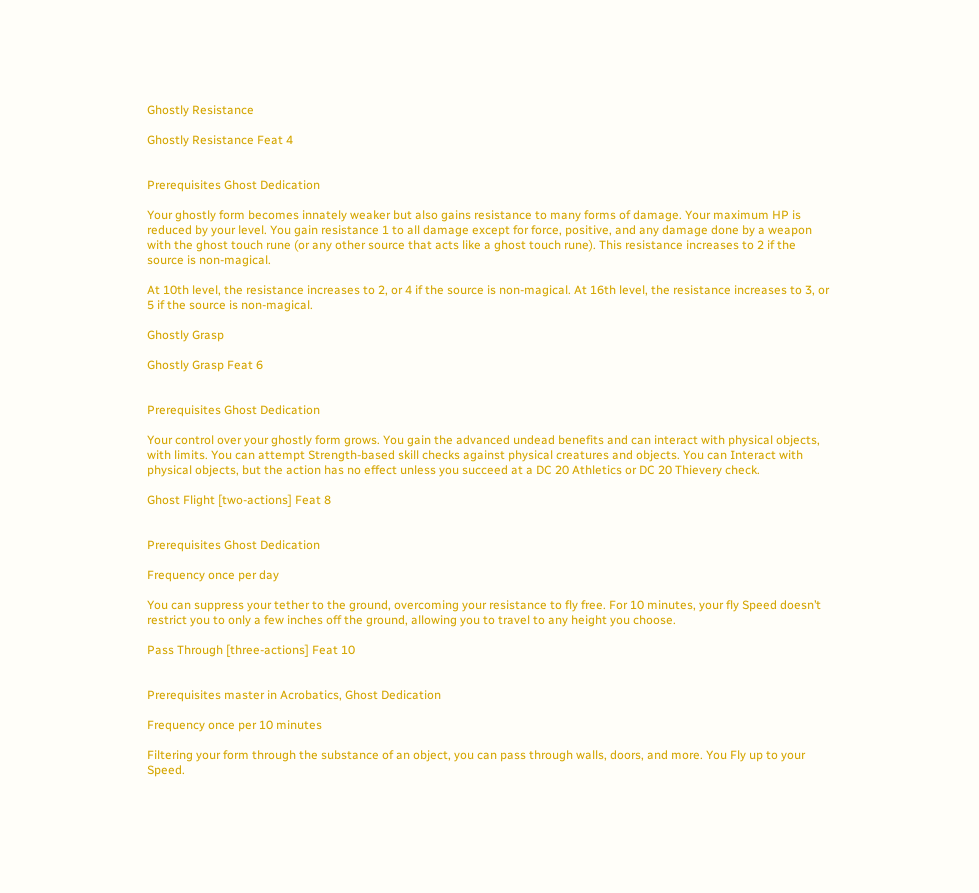Ghostly Resistance

Ghostly Resistance Feat 4


Prerequisites Ghost Dedication

Your ghostly form becomes innately weaker but also gains resistance to many forms of damage. Your maximum HP is reduced by your level. You gain resistance 1 to all damage except for force, positive, and any damage done by a weapon with the ghost touch rune (or any other source that acts like a ghost touch rune). This resistance increases to 2 if the source is non-magical.

At 10th level, the resistance increases to 2, or 4 if the source is non-magical. At 16th level, the resistance increases to 3, or 5 if the source is non-magical.

Ghostly Grasp

Ghostly Grasp Feat 6


Prerequisites Ghost Dedication

Your control over your ghostly form grows. You gain the advanced undead benefits and can interact with physical objects, with limits. You can attempt Strength-based skill checks against physical creatures and objects. You can Interact with physical objects, but the action has no effect unless you succeed at a DC 20 Athletics or DC 20 Thievery check.

Ghost Flight [two-actions] Feat 8


Prerequisites Ghost Dedication

Frequency once per day

You can suppress your tether to the ground, overcoming your resistance to fly free. For 10 minutes, your fly Speed doesn’t restrict you to only a few inches off the ground, allowing you to travel to any height you choose.

Pass Through [three-actions] Feat 10


Prerequisites master in Acrobatics, Ghost Dedication

Frequency once per 10 minutes

Filtering your form through the substance of an object, you can pass through walls, doors, and more. You Fly up to your Speed.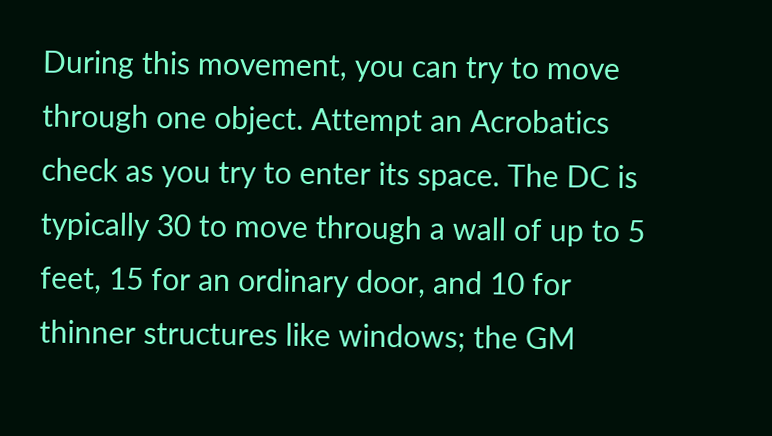During this movement, you can try to move through one object. Attempt an Acrobatics check as you try to enter its space. The DC is typically 30 to move through a wall of up to 5 feet, 15 for an ordinary door, and 10 for thinner structures like windows; the GM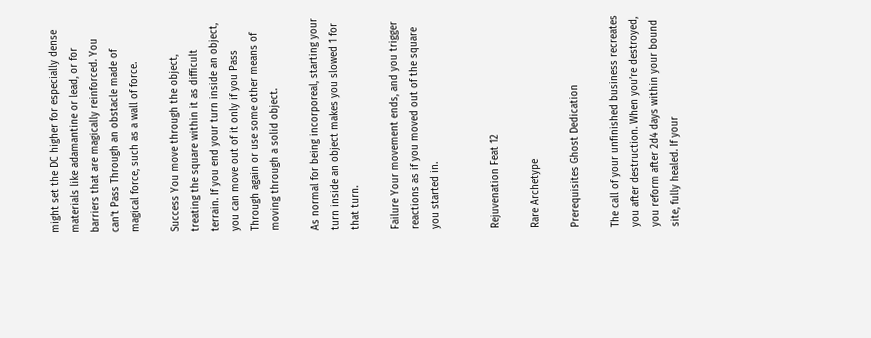might set the DC higher for especially dense materials like adamantine or lead, or for barriers that are magically reinforced. You can’t Pass Through an obstacle made of magical force, such as a wall of force.

Success You move through the object, treating the square within it as difficult terrain. If you end your turn inside an object, you can move out of it only if you Pass Through again or use some other means of moving through a solid object.

As normal for being incorporeal, starting your turn inside an object makes you slowed 1 for that turn.

Failure Your movement ends, and you trigger reactions as if you moved out of the square you started in.


Rejuvenation Feat 12

Rare Archetype

Prerequisites Ghost Dedication

The call of your unfinished business recreates you after destruction. When you’re destroyed, you reform after 2d4 days within your bound site, fully healed. If your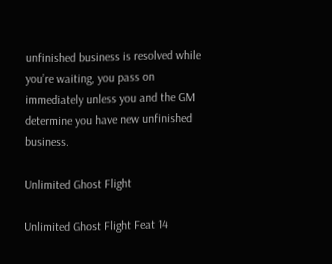unfinished business is resolved while you’re waiting, you pass on immediately unless you and the GM determine you have new unfinished business.

Unlimited Ghost Flight

Unlimited Ghost Flight Feat 14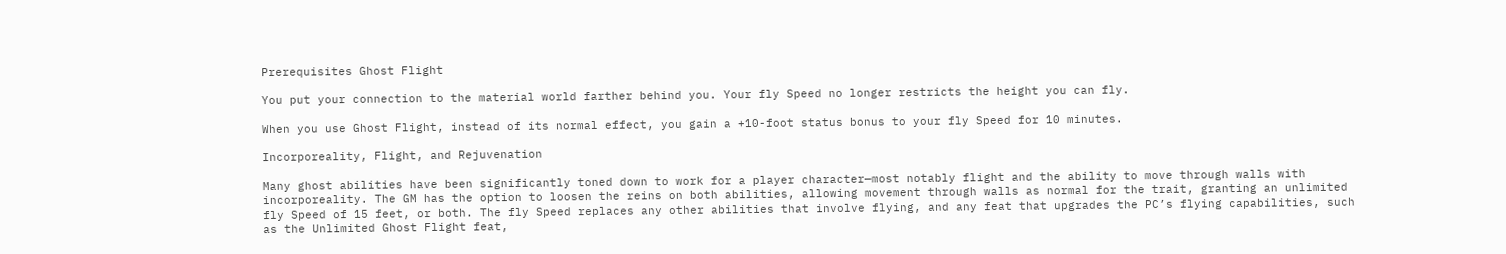Prerequisites Ghost Flight

You put your connection to the material world farther behind you. Your fly Speed no longer restricts the height you can fly.

When you use Ghost Flight, instead of its normal effect, you gain a +10-foot status bonus to your fly Speed for 10 minutes.

Incorporeality, Flight, and Rejuvenation

Many ghost abilities have been significantly toned down to work for a player character—most notably flight and the ability to move through walls with incorporeality. The GM has the option to loosen the reins on both abilities, allowing movement through walls as normal for the trait, granting an unlimited fly Speed of 15 feet, or both. The fly Speed replaces any other abilities that involve flying, and any feat that upgrades the PC’s flying capabilities, such as the Unlimited Ghost Flight feat,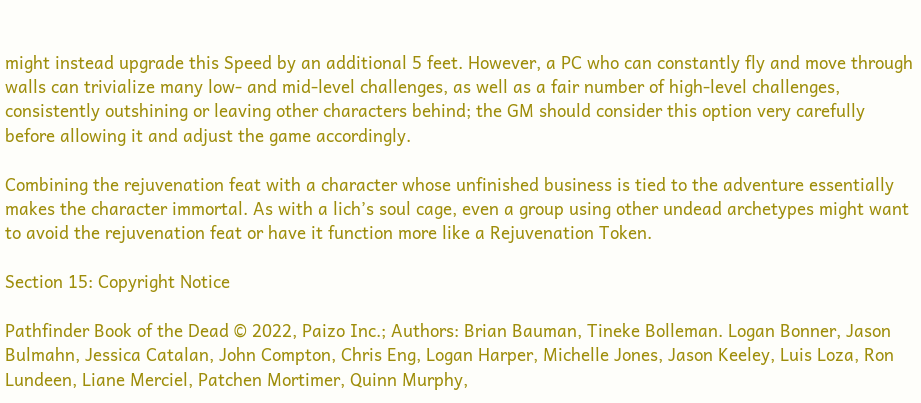might instead upgrade this Speed by an additional 5 feet. However, a PC who can constantly fly and move through walls can trivialize many low- and mid-level challenges, as well as a fair number of high-level challenges, consistently outshining or leaving other characters behind; the GM should consider this option very carefully before allowing it and adjust the game accordingly.

Combining the rejuvenation feat with a character whose unfinished business is tied to the adventure essentially makes the character immortal. As with a lich’s soul cage, even a group using other undead archetypes might want to avoid the rejuvenation feat or have it function more like a Rejuvenation Token.

Section 15: Copyright Notice

Pathfinder Book of the Dead © 2022, Paizo Inc.; Authors: Brian Bauman, Tineke Bolleman. Logan Bonner, Jason Bulmahn, Jessica Catalan, John Compton, Chris Eng, Logan Harper, Michelle Jones, Jason Keeley, Luis Loza, Ron Lundeen, Liane Merciel, Patchen Mortimer, Quinn Murphy,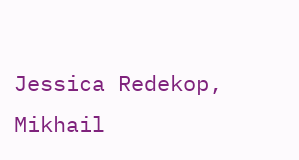Jessica Redekop, Mikhail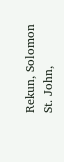Rekun, Solomon St. John,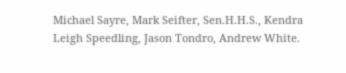Michael Sayre, Mark Seifter, Sen.H.H.S., Kendra Leigh Speedling, Jason Tondro, Andrew White.